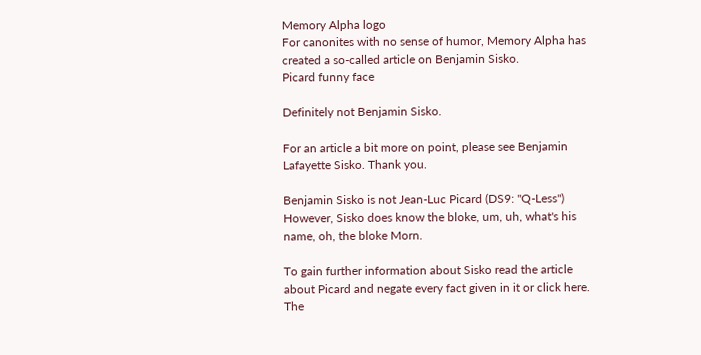Memory Alpha logo
For canonites with no sense of humor, Memory Alpha has created a so-called article on Benjamin Sisko.
Picard funny face

Definitely not Benjamin Sisko.

For an article a bit more on point, please see Benjamin Lafayette Sisko. Thank you.

Benjamin Sisko is not Jean-Luc Picard (DS9: "Q-Less") However, Sisko does know the bloke, um, uh, what's his name, oh, the bloke Morn.

To gain further information about Sisko read the article about Picard and negate every fact given in it or click here.
The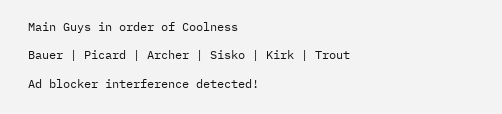Main Guys in order of Coolness

Bauer | Picard | Archer | Sisko | Kirk | Trout

Ad blocker interference detected!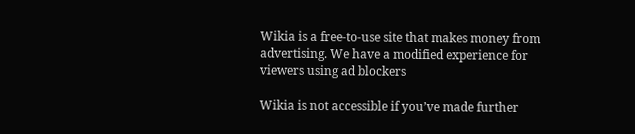Wikia is a free-to-use site that makes money from advertising. We have a modified experience for viewers using ad blockers

Wikia is not accessible if you’ve made further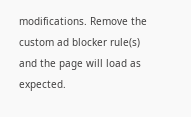modifications. Remove the custom ad blocker rule(s) and the page will load as expected.